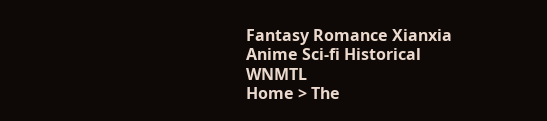Fantasy Romance Xianxia Anime Sci-fi Historical WNMTL
Home > The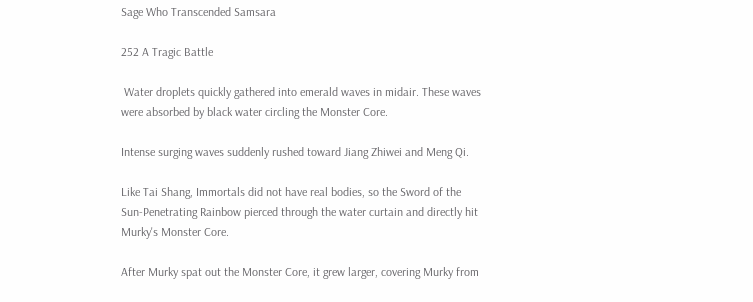Sage Who Transcended Samsara

252 A Tragic Battle

 Water droplets quickly gathered into emerald waves in midair. These waves were absorbed by black water circling the Monster Core.

Intense surging waves suddenly rushed toward Jiang Zhiwei and Meng Qi.

Like Tai Shang, Immortals did not have real bodies, so the Sword of the Sun-Penetrating Rainbow pierced through the water curtain and directly hit Murky's Monster Core.

After Murky spat out the Monster Core, it grew larger, covering Murky from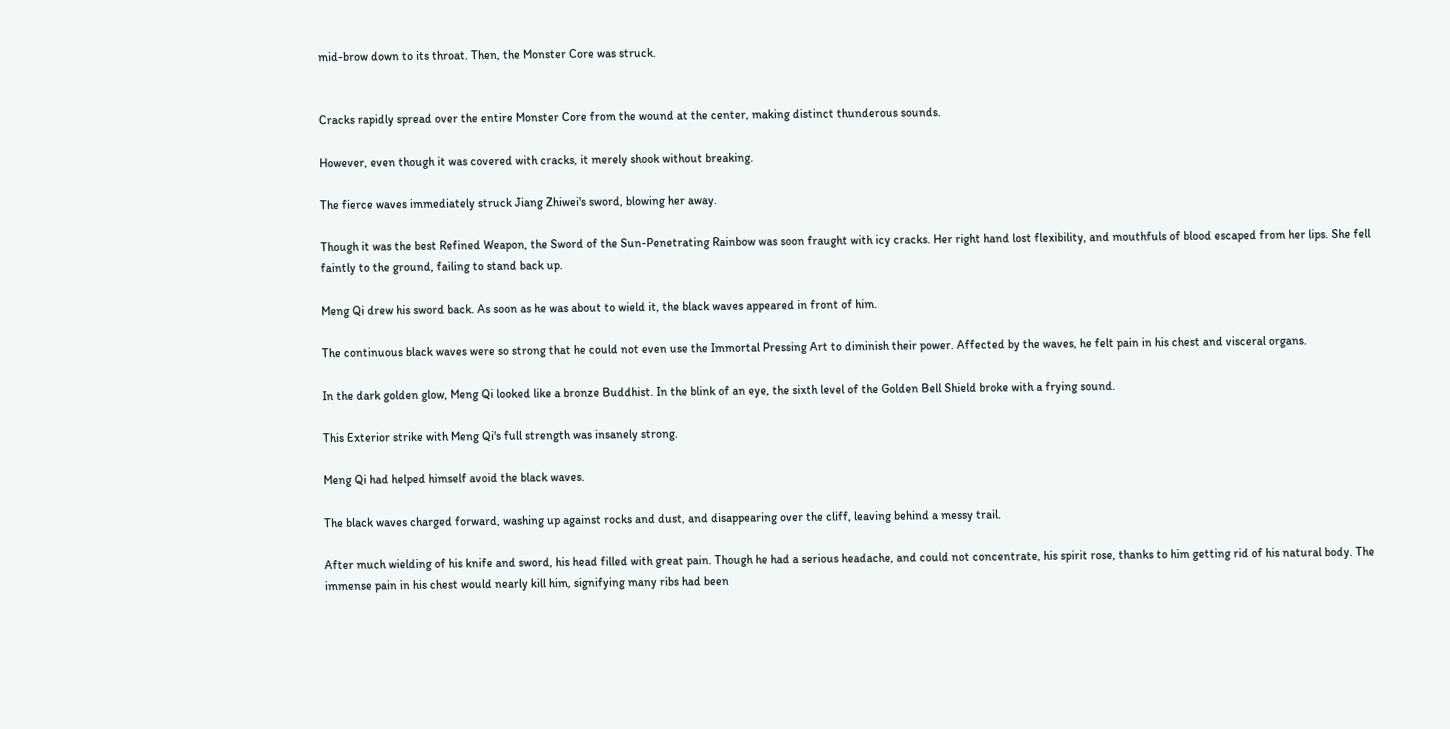mid-brow down to its throat. Then, the Monster Core was struck.


Cracks rapidly spread over the entire Monster Core from the wound at the center, making distinct thunderous sounds.

However, even though it was covered with cracks, it merely shook without breaking.

The fierce waves immediately struck Jiang Zhiwei's sword, blowing her away.

Though it was the best Refined Weapon, the Sword of the Sun-Penetrating Rainbow was soon fraught with icy cracks. Her right hand lost flexibility, and mouthfuls of blood escaped from her lips. She fell faintly to the ground, failing to stand back up.

Meng Qi drew his sword back. As soon as he was about to wield it, the black waves appeared in front of him.

The continuous black waves were so strong that he could not even use the Immortal Pressing Art to diminish their power. Affected by the waves, he felt pain in his chest and visceral organs.

In the dark golden glow, Meng Qi looked like a bronze Buddhist. In the blink of an eye, the sixth level of the Golden Bell Shield broke with a frying sound.

This Exterior strike with Meng Qi's full strength was insanely strong.

Meng Qi had helped himself avoid the black waves.

The black waves charged forward, washing up against rocks and dust, and disappearing over the cliff, leaving behind a messy trail.

After much wielding of his knife and sword, his head filled with great pain. Though he had a serious headache, and could not concentrate, his spirit rose, thanks to him getting rid of his natural body. The immense pain in his chest would nearly kill him, signifying many ribs had been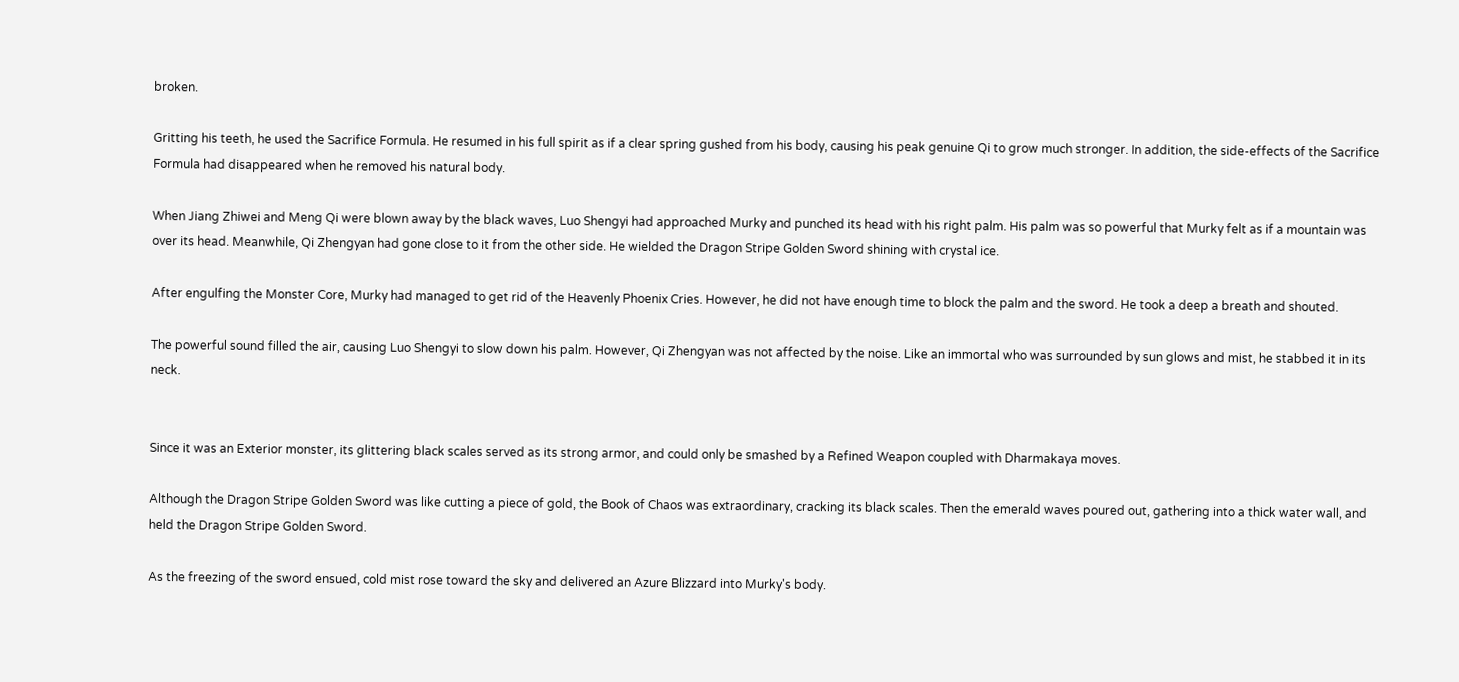broken.

Gritting his teeth, he used the Sacrifice Formula. He resumed in his full spirit as if a clear spring gushed from his body, causing his peak genuine Qi to grow much stronger. In addition, the side-effects of the Sacrifice Formula had disappeared when he removed his natural body.

When Jiang Zhiwei and Meng Qi were blown away by the black waves, Luo Shengyi had approached Murky and punched its head with his right palm. His palm was so powerful that Murky felt as if a mountain was over its head. Meanwhile, Qi Zhengyan had gone close to it from the other side. He wielded the Dragon Stripe Golden Sword shining with crystal ice.

After engulfing the Monster Core, Murky had managed to get rid of the Heavenly Phoenix Cries. However, he did not have enough time to block the palm and the sword. He took a deep a breath and shouted.

The powerful sound filled the air, causing Luo Shengyi to slow down his palm. However, Qi Zhengyan was not affected by the noise. Like an immortal who was surrounded by sun glows and mist, he stabbed it in its neck.


Since it was an Exterior monster, its glittering black scales served as its strong armor, and could only be smashed by a Refined Weapon coupled with Dharmakaya moves.

Although the Dragon Stripe Golden Sword was like cutting a piece of gold, the Book of Chaos was extraordinary, cracking its black scales. Then the emerald waves poured out, gathering into a thick water wall, and held the Dragon Stripe Golden Sword.

As the freezing of the sword ensued, cold mist rose toward the sky and delivered an Azure Blizzard into Murky's body.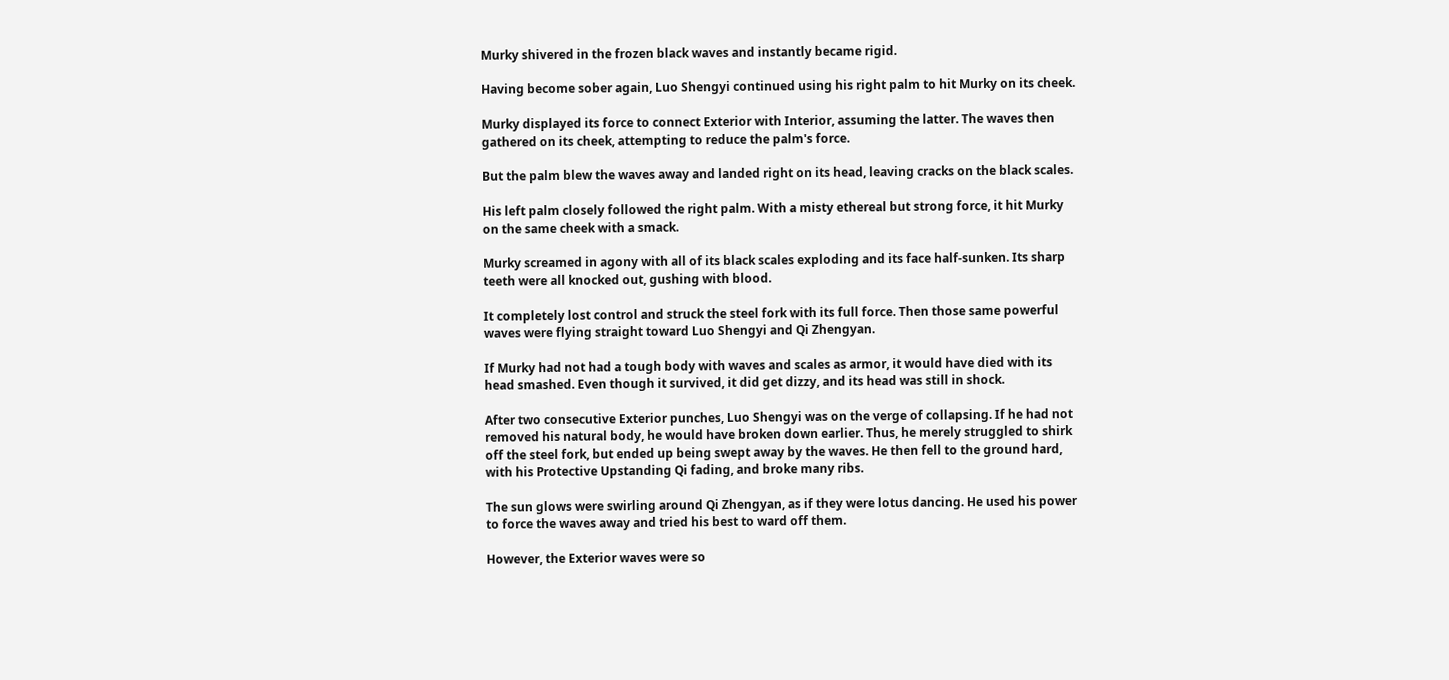Murky shivered in the frozen black waves and instantly became rigid.

Having become sober again, Luo Shengyi continued using his right palm to hit Murky on its cheek.

Murky displayed its force to connect Exterior with Interior, assuming the latter. The waves then gathered on its cheek, attempting to reduce the palm's force.

But the palm blew the waves away and landed right on its head, leaving cracks on the black scales.

His left palm closely followed the right palm. With a misty ethereal but strong force, it hit Murky on the same cheek with a smack.

Murky screamed in agony with all of its black scales exploding and its face half-sunken. Its sharp teeth were all knocked out, gushing with blood.

It completely lost control and struck the steel fork with its full force. Then those same powerful waves were flying straight toward Luo Shengyi and Qi Zhengyan.

If Murky had not had a tough body with waves and scales as armor, it would have died with its head smashed. Even though it survived, it did get dizzy, and its head was still in shock.

After two consecutive Exterior punches, Luo Shengyi was on the verge of collapsing. If he had not removed his natural body, he would have broken down earlier. Thus, he merely struggled to shirk off the steel fork, but ended up being swept away by the waves. He then fell to the ground hard, with his Protective Upstanding Qi fading, and broke many ribs.

The sun glows were swirling around Qi Zhengyan, as if they were lotus dancing. He used his power to force the waves away and tried his best to ward off them.

However, the Exterior waves were so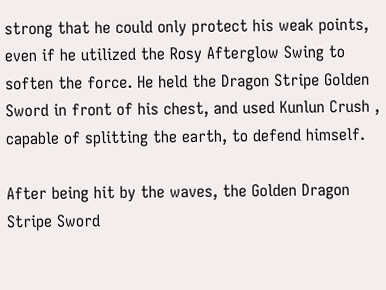strong that he could only protect his weak points, even if he utilized the Rosy Afterglow Swing to soften the force. He held the Dragon Stripe Golden Sword in front of his chest, and used Kunlun Crush , capable of splitting the earth, to defend himself.

After being hit by the waves, the Golden Dragon Stripe Sword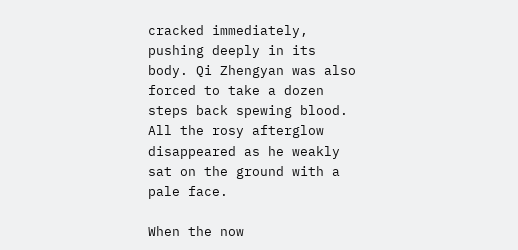cracked immediately, pushing deeply in its body. Qi Zhengyan was also forced to take a dozen steps back spewing blood. All the rosy afterglow disappeared as he weakly sat on the ground with a pale face.

When the now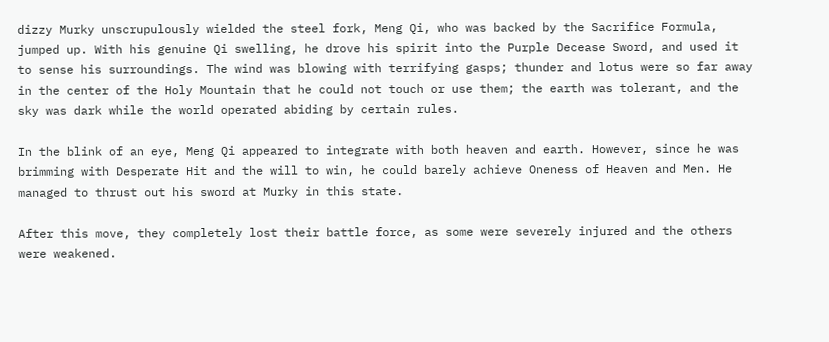dizzy Murky unscrupulously wielded the steel fork, Meng Qi, who was backed by the Sacrifice Formula, jumped up. With his genuine Qi swelling, he drove his spirit into the Purple Decease Sword, and used it to sense his surroundings. The wind was blowing with terrifying gasps; thunder and lotus were so far away in the center of the Holy Mountain that he could not touch or use them; the earth was tolerant, and the sky was dark while the world operated abiding by certain rules.

In the blink of an eye, Meng Qi appeared to integrate with both heaven and earth. However, since he was brimming with Desperate Hit and the will to win, he could barely achieve Oneness of Heaven and Men. He managed to thrust out his sword at Murky in this state.

After this move, they completely lost their battle force, as some were severely injured and the others were weakened.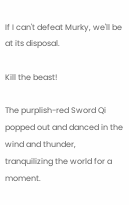If I can't defeat Murky, we'll be at its disposal.

Kill the beast!

The purplish-red Sword Qi popped out and danced in the wind and thunder, tranquilizing the world for a moment.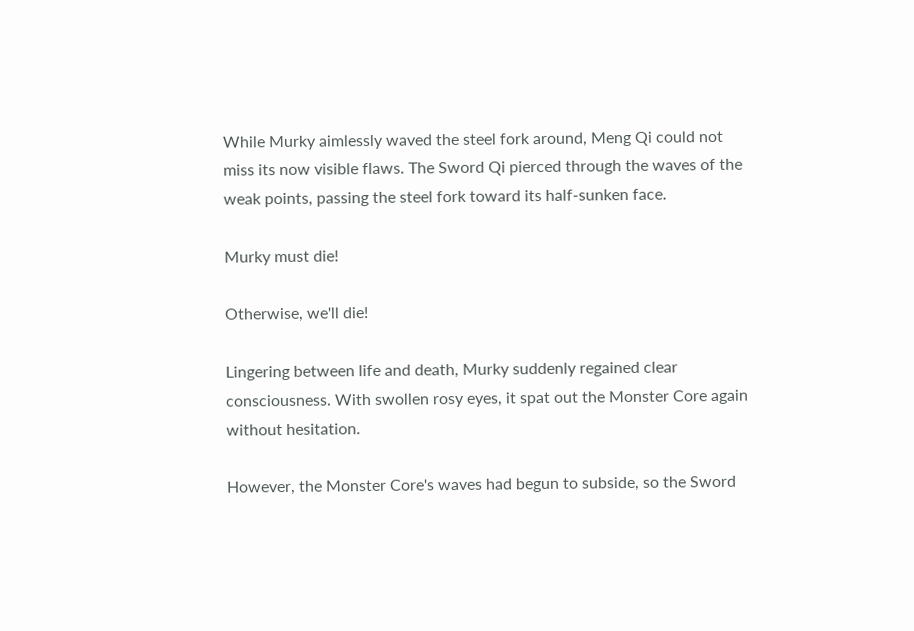While Murky aimlessly waved the steel fork around, Meng Qi could not miss its now visible flaws. The Sword Qi pierced through the waves of the weak points, passing the steel fork toward its half-sunken face.

Murky must die!

Otherwise, we'll die!

Lingering between life and death, Murky suddenly regained clear consciousness. With swollen rosy eyes, it spat out the Monster Core again without hesitation.

However, the Monster Core's waves had begun to subside, so the Sword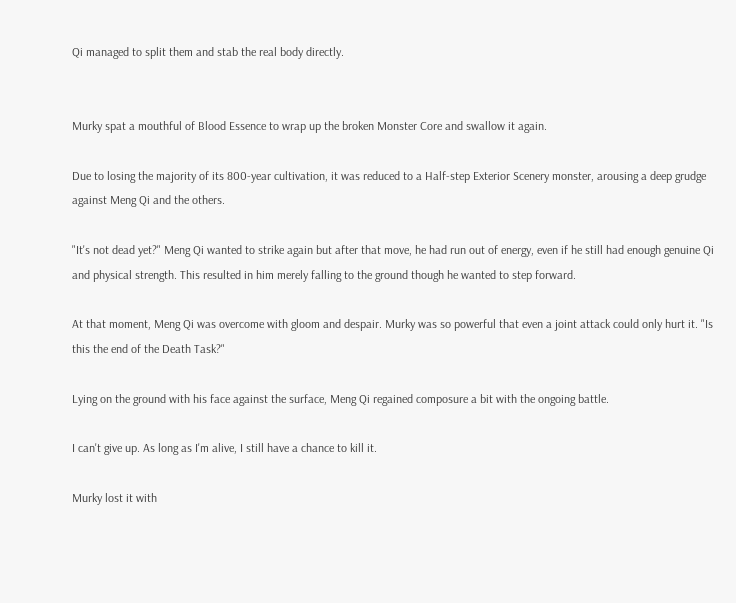Qi managed to split them and stab the real body directly.


Murky spat a mouthful of Blood Essence to wrap up the broken Monster Core and swallow it again.

Due to losing the majority of its 800-year cultivation, it was reduced to a Half-step Exterior Scenery monster, arousing a deep grudge against Meng Qi and the others.

"It's not dead yet?" Meng Qi wanted to strike again but after that move, he had run out of energy, even if he still had enough genuine Qi and physical strength. This resulted in him merely falling to the ground though he wanted to step forward.

At that moment, Meng Qi was overcome with gloom and despair. Murky was so powerful that even a joint attack could only hurt it. "Is this the end of the Death Task?"

Lying on the ground with his face against the surface, Meng Qi regained composure a bit with the ongoing battle.

I can't give up. As long as I'm alive, I still have a chance to kill it.

Murky lost it with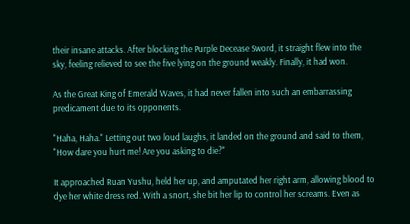their insane attacks. After blocking the Purple Decease Sword, it straight flew into the sky, feeling relieved to see the five lying on the ground weakly. Finally, it had won.

As the Great King of Emerald Waves, it had never fallen into such an embarrassing predicament due to its opponents.

"Haha, Haha." Letting out two loud laughs, it landed on the ground and said to them, "How dare you hurt me! Are you asking to die?"

It approached Ruan Yushu, held her up, and amputated her right arm, allowing blood to dye her white dress red. With a snort, she bit her lip to control her screams. Even as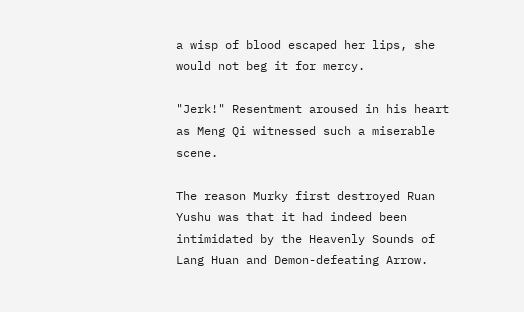a wisp of blood escaped her lips, she would not beg it for mercy.

"Jerk!" Resentment aroused in his heart as Meng Qi witnessed such a miserable scene.

The reason Murky first destroyed Ruan Yushu was that it had indeed been intimidated by the Heavenly Sounds of Lang Huan and Demon-defeating Arrow.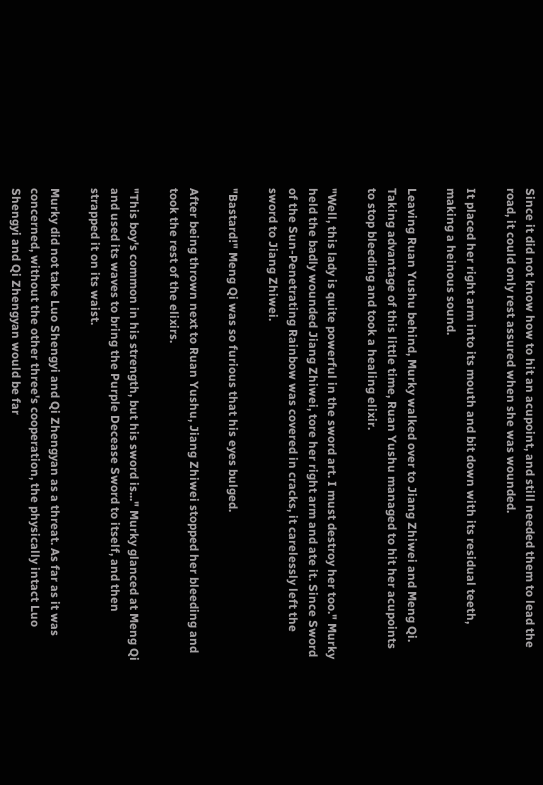Since it did not know how to hit an acupoint, and still needed them to lead the road, it could only rest assured when she was wounded.

It placed her right arm into its mouth and bit down with its residual teeth, making a heinous sound.

Leaving Ruan Yushu behind, Murky walked over to Jiang Zhiwei and Meng Qi. Taking advantage of this little time, Ruan Yushu managed to hit her acupoints to stop bleeding and took a healing elixir.

"Well, this lady is quite powerful in the sword art. I must destroy her too." Murky held the badly wounded Jiang Zhiwei, tore her right arm and ate it. Since Sword of the Sun-Penetrating Rainbow was covered in cracks, it carelessly left the sword to Jiang Zhiwei.

"Bastard!" Meng Qi was so furious that his eyes bulged.

After being thrown next to Ruan Yushu, Jiang Zhiwei stopped her bleeding and took the rest of the elixirs.

"This boy's common in his strength, but his sword is..." Murky glanced at Meng Qi and used its waves to bring the Purple Decease Sword to itself, and then strapped it on its waist.

Murky did not take Luo Shengyi and Qi Zhengyan as a threat. As far as it was concerned, without the other three's cooperation, the physically intact Luo Shengyi and Qi Zhengyan would be far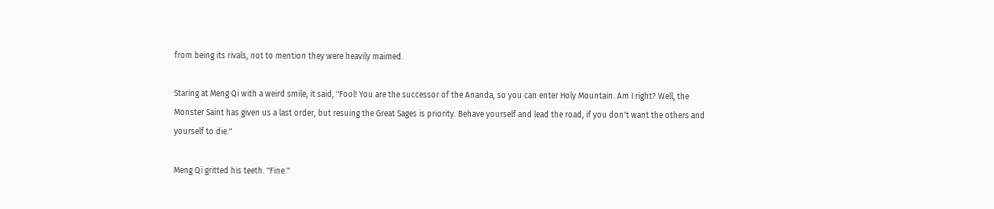from being its rivals, not to mention they were heavily maimed.

Staring at Meng Qi with a weird smile, it said, "Fool! You are the successor of the Ananda, so you can enter Holy Mountain. Am I right? Well, the Monster Saint has given us a last order, but resuing the Great Sages is priority. Behave yourself and lead the road, if you don't want the others and yourself to die."

Meng Qi gritted his teeth. "Fine."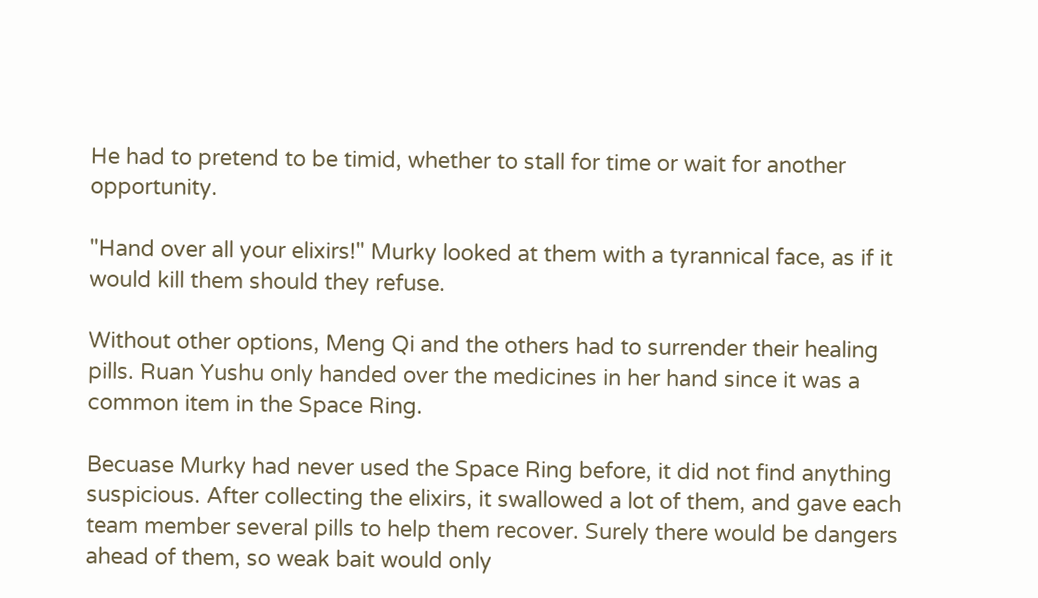He had to pretend to be timid, whether to stall for time or wait for another opportunity.

"Hand over all your elixirs!" Murky looked at them with a tyrannical face, as if it would kill them should they refuse.

Without other options, Meng Qi and the others had to surrender their healing pills. Ruan Yushu only handed over the medicines in her hand since it was a common item in the Space Ring.

Becuase Murky had never used the Space Ring before, it did not find anything suspicious. After collecting the elixirs, it swallowed a lot of them, and gave each team member several pills to help them recover. Surely there would be dangers ahead of them, so weak bait would only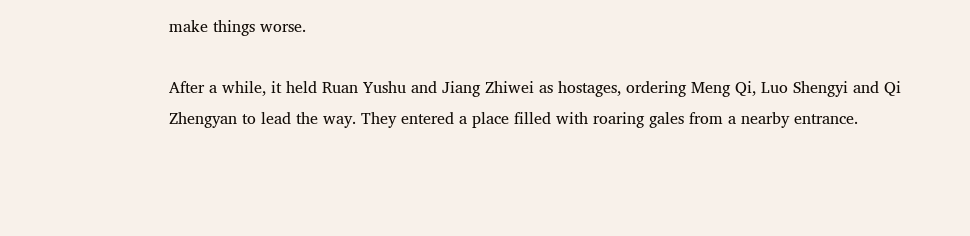make things worse.

After a while, it held Ruan Yushu and Jiang Zhiwei as hostages, ordering Meng Qi, Luo Shengyi and Qi Zhengyan to lead the way. They entered a place filled with roaring gales from a nearby entrance.